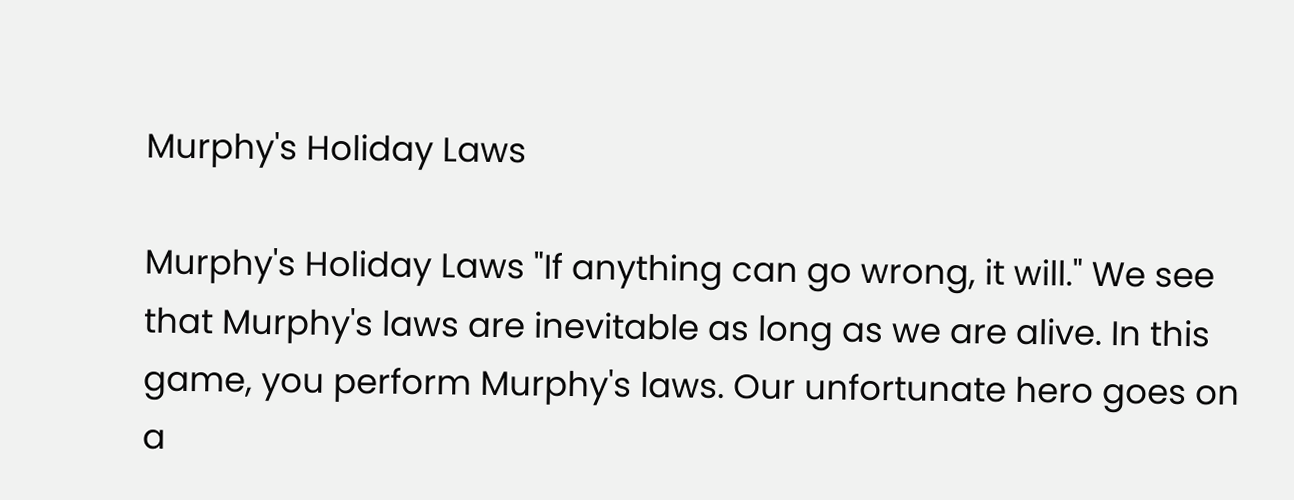Murphy's Holiday Laws

Murphy's Holiday Laws "If anything can go wrong, it will." We see that Murphy's laws are inevitable as long as we are alive. In this game, you perform Murphy's laws. Our unfortunate hero goes on a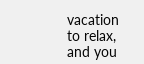vacation to relax, and you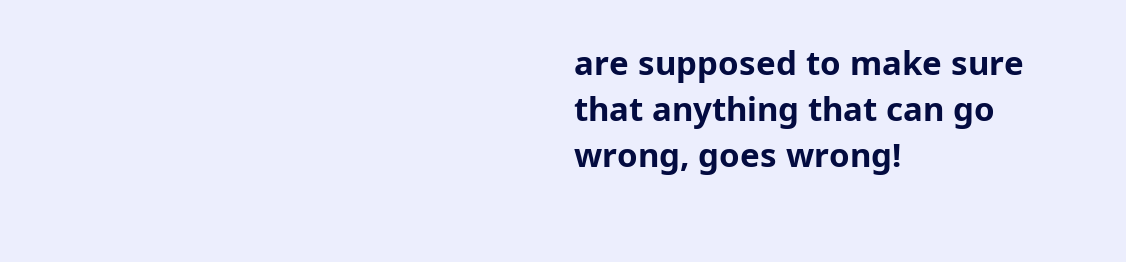are supposed to make sure that anything that can go wrong, goes wrong!